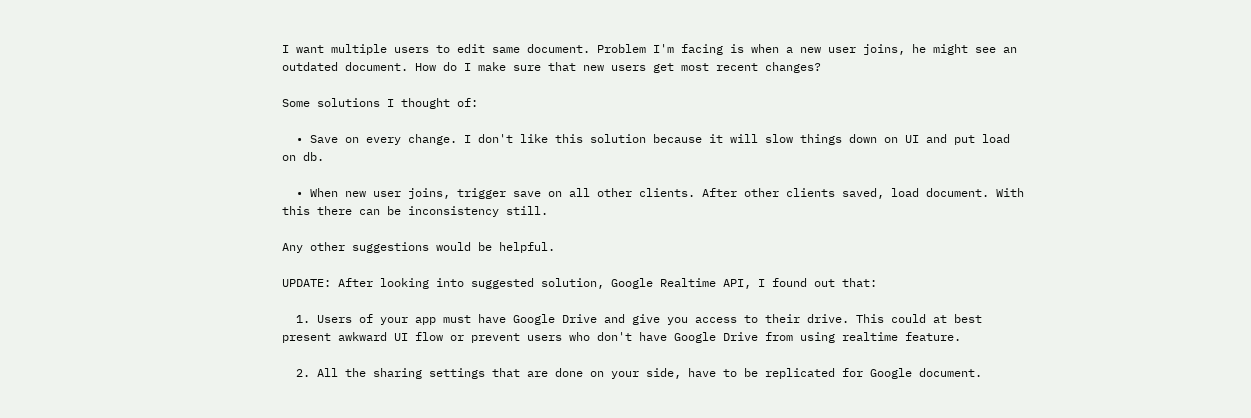I want multiple users to edit same document. Problem I'm facing is when a new user joins, he might see an outdated document. How do I make sure that new users get most recent changes?

Some solutions I thought of:

  • Save on every change. I don't like this solution because it will slow things down on UI and put load on db.

  • When new user joins, trigger save on all other clients. After other clients saved, load document. With this there can be inconsistency still.

Any other suggestions would be helpful.

UPDATE: After looking into suggested solution, Google Realtime API, I found out that:

  1. Users of your app must have Google Drive and give you access to their drive. This could at best present awkward UI flow or prevent users who don't have Google Drive from using realtime feature.

  2. All the sharing settings that are done on your side, have to be replicated for Google document.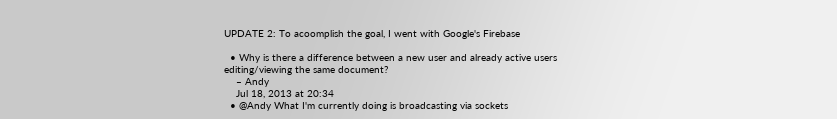UPDATE 2: To acoomplish the goal, I went with Google's Firebase

  • Why is there a difference between a new user and already active users editing/viewing the same document?
    – Andy
    Jul 18, 2013 at 20:34
  • @Andy What I'm currently doing is broadcasting via sockets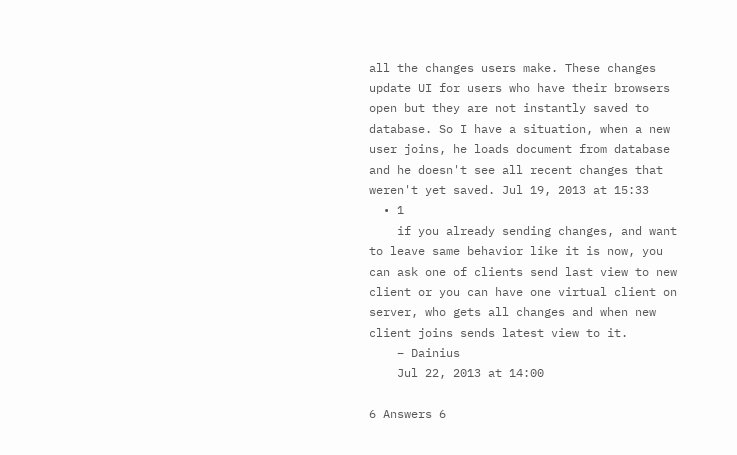all the changes users make. These changes update UI for users who have their browsers open but they are not instantly saved to database. So I have a situation, when a new user joins, he loads document from database and he doesn't see all recent changes that weren't yet saved. Jul 19, 2013 at 15:33
  • 1
    if you already sending changes, and want to leave same behavior like it is now, you can ask one of clients send last view to new client or you can have one virtual client on server, who gets all changes and when new client joins sends latest view to it.
    – Dainius
    Jul 22, 2013 at 14:00

6 Answers 6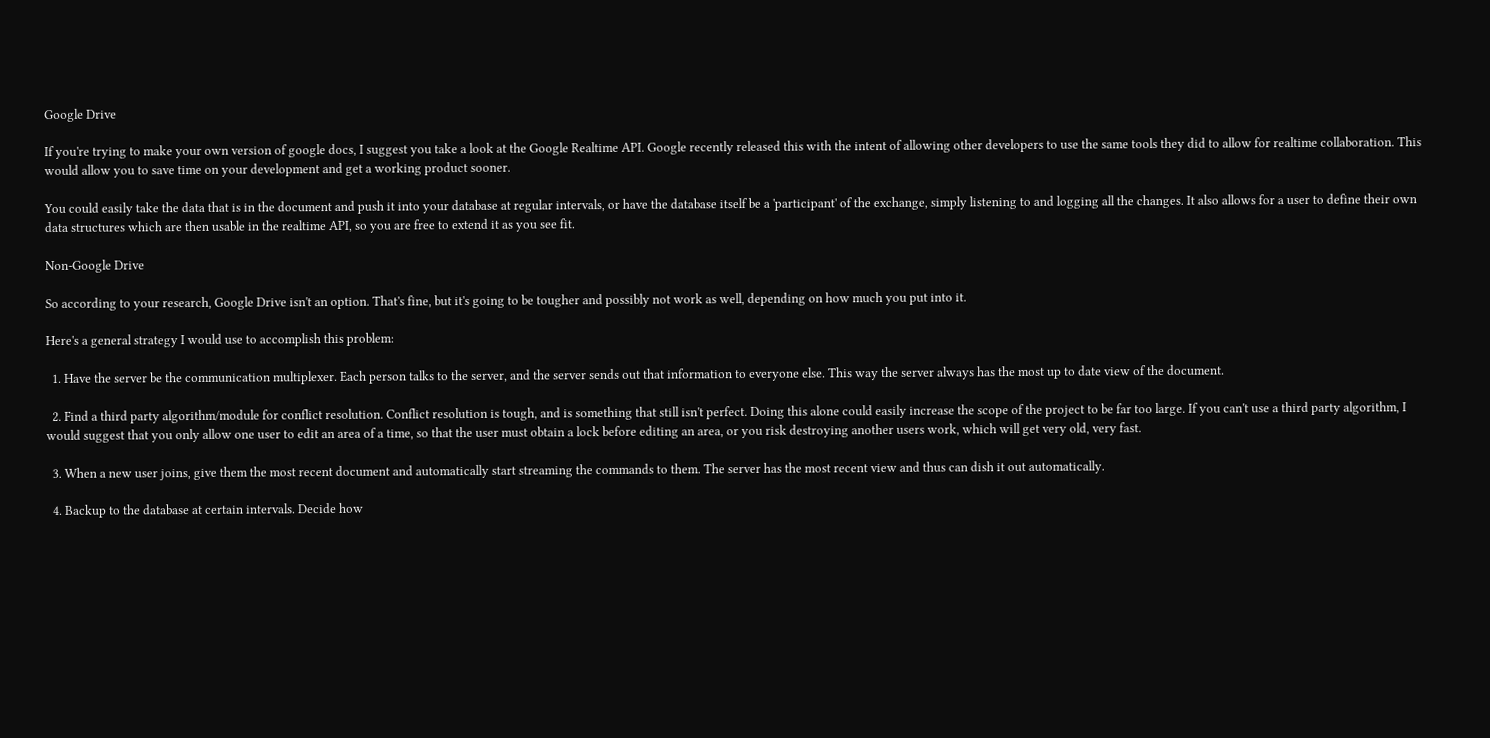Google Drive

If you're trying to make your own version of google docs, I suggest you take a look at the Google Realtime API. Google recently released this with the intent of allowing other developers to use the same tools they did to allow for realtime collaboration. This would allow you to save time on your development and get a working product sooner.

You could easily take the data that is in the document and push it into your database at regular intervals, or have the database itself be a 'participant' of the exchange, simply listening to and logging all the changes. It also allows for a user to define their own data structures which are then usable in the realtime API, so you are free to extend it as you see fit.

Non-Google Drive

So according to your research, Google Drive isn't an option. That's fine, but it's going to be tougher and possibly not work as well, depending on how much you put into it.

Here's a general strategy I would use to accomplish this problem:

  1. Have the server be the communication multiplexer. Each person talks to the server, and the server sends out that information to everyone else. This way the server always has the most up to date view of the document.

  2. Find a third party algorithm/module for conflict resolution. Conflict resolution is tough, and is something that still isn't perfect. Doing this alone could easily increase the scope of the project to be far too large. If you can't use a third party algorithm, I would suggest that you only allow one user to edit an area of a time, so that the user must obtain a lock before editing an area, or you risk destroying another users work, which will get very old, very fast.

  3. When a new user joins, give them the most recent document and automatically start streaming the commands to them. The server has the most recent view and thus can dish it out automatically.

  4. Backup to the database at certain intervals. Decide how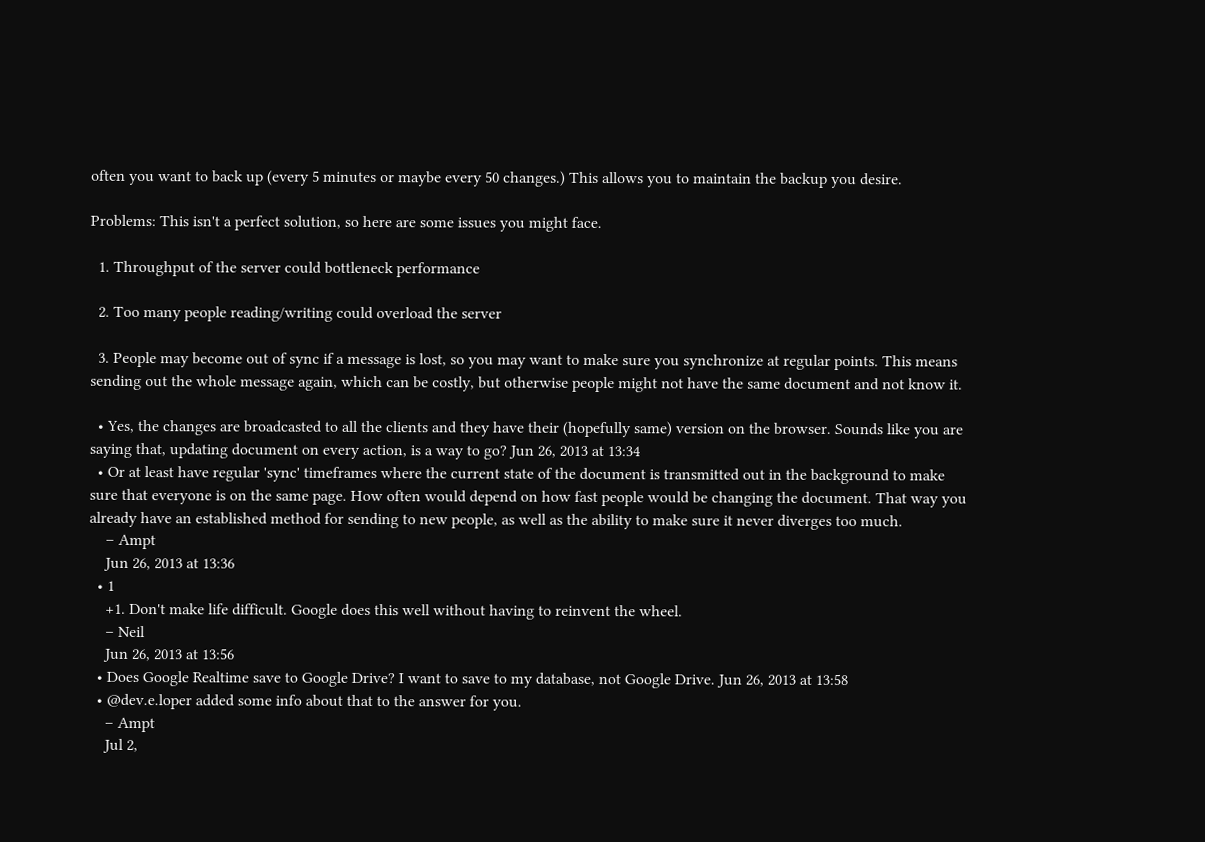often you want to back up (every 5 minutes or maybe every 50 changes.) This allows you to maintain the backup you desire.

Problems: This isn't a perfect solution, so here are some issues you might face.

  1. Throughput of the server could bottleneck performance

  2. Too many people reading/writing could overload the server

  3. People may become out of sync if a message is lost, so you may want to make sure you synchronize at regular points. This means sending out the whole message again, which can be costly, but otherwise people might not have the same document and not know it.

  • Yes, the changes are broadcasted to all the clients and they have their (hopefully same) version on the browser. Sounds like you are saying that, updating document on every action, is a way to go? Jun 26, 2013 at 13:34
  • Or at least have regular 'sync' timeframes where the current state of the document is transmitted out in the background to make sure that everyone is on the same page. How often would depend on how fast people would be changing the document. That way you already have an established method for sending to new people, as well as the ability to make sure it never diverges too much.
    – Ampt
    Jun 26, 2013 at 13:36
  • 1
    +1. Don't make life difficult. Google does this well without having to reinvent the wheel.
    – Neil
    Jun 26, 2013 at 13:56
  • Does Google Realtime save to Google Drive? I want to save to my database, not Google Drive. Jun 26, 2013 at 13:58
  • @dev.e.loper added some info about that to the answer for you.
    – Ampt
    Jul 2,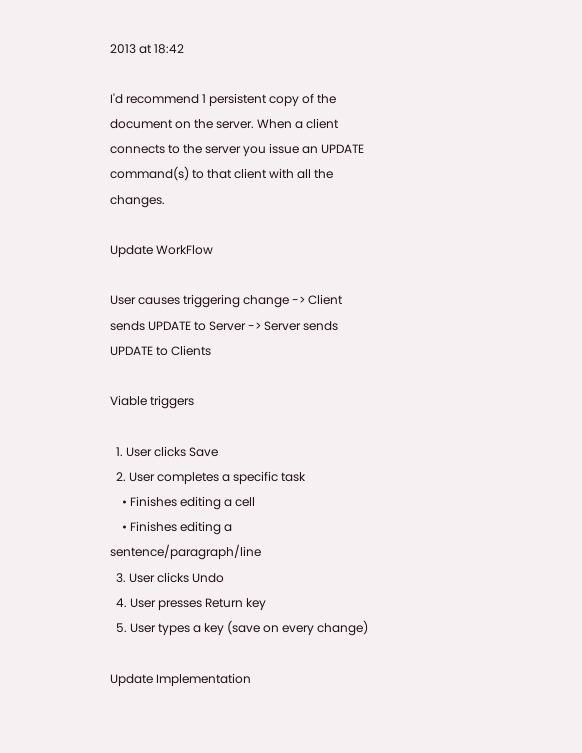2013 at 18:42

I'd recommend 1 persistent copy of the document on the server. When a client connects to the server you issue an UPDATE command(s) to that client with all the changes.

Update WorkFlow

User causes triggering change -> Client sends UPDATE to Server -> Server sends UPDATE to Clients

Viable triggers

  1. User clicks Save
  2. User completes a specific task
    • Finishes editing a cell
    • Finishes editing a sentence/paragraph/line
  3. User clicks Undo
  4. User presses Return key
  5. User types a key (save on every change)

Update Implementation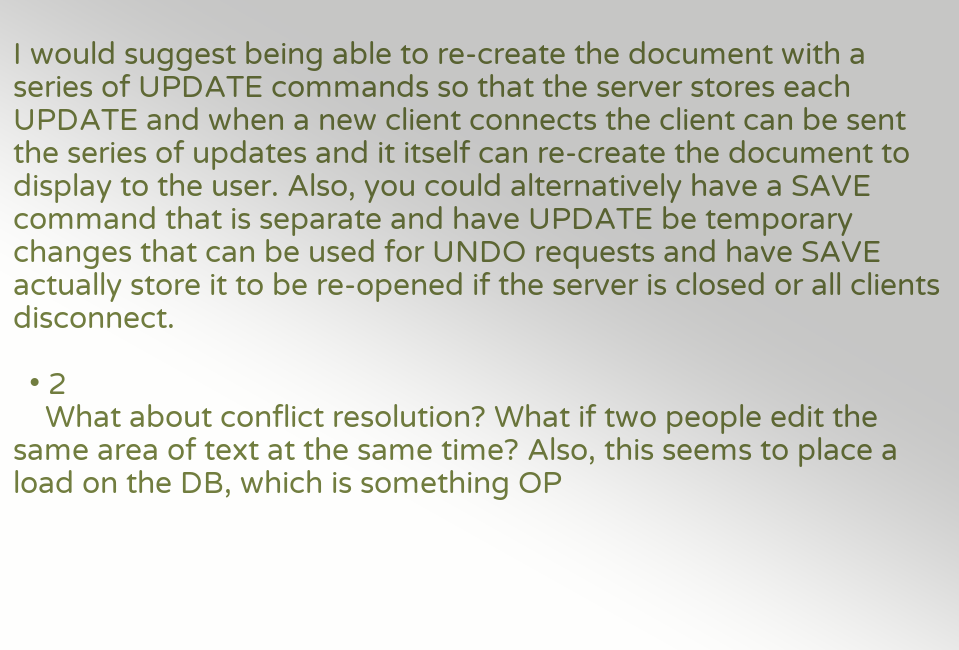I would suggest being able to re-create the document with a series of UPDATE commands so that the server stores each UPDATE and when a new client connects the client can be sent the series of updates and it itself can re-create the document to display to the user. Also, you could alternatively have a SAVE command that is separate and have UPDATE be temporary changes that can be used for UNDO requests and have SAVE actually store it to be re-opened if the server is closed or all clients disconnect.

  • 2
    What about conflict resolution? What if two people edit the same area of text at the same time? Also, this seems to place a load on the DB, which is something OP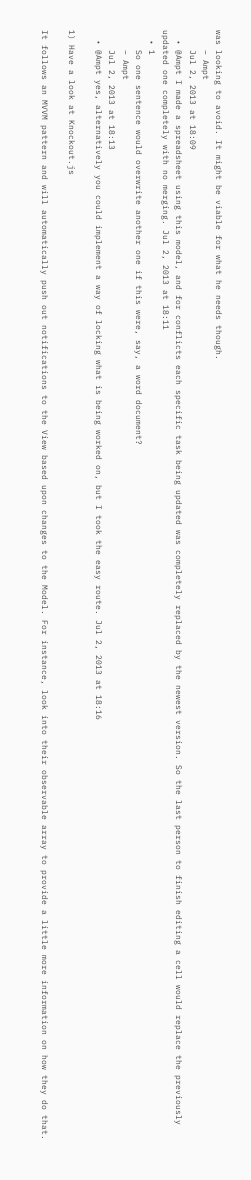was looking to avoid. It might be viable for what he needs though.
    – Ampt
    Jul 2, 2013 at 18:09
  • @Ampt I made a spreadsheet using this model, and for conflicts each specific task being updated was completely replaced by the newest version. So the last person to finish editing a cell would replace the previously updated one completely with no merging. Jul 2, 2013 at 18:11
  • 1
    So one sentence would overwrite another one if this were, say, a word document?
    – Ampt
    Jul 2, 2013 at 18:13
  • @Ampt yes, alternatively you could implement a way of locking what is being worked on, but I took the easy route. Jul 2, 2013 at 18:16

1) Have a look at Knockout.js

It follows an MVVM pattern and will automatically push out notifications to the View based upon changes to the Model. For instance, look into their observable array to provide a little more information on how they do that.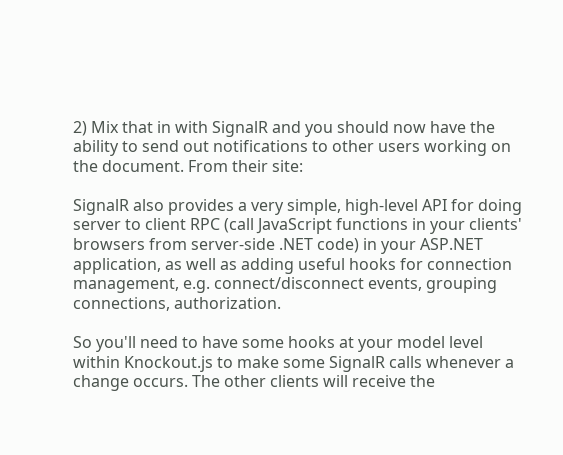2) Mix that in with SignalR and you should now have the ability to send out notifications to other users working on the document. From their site:

SignalR also provides a very simple, high-level API for doing server to client RPC (call JavaScript functions in your clients' browsers from server-side .NET code) in your ASP.NET application, as well as adding useful hooks for connection management, e.g. connect/disconnect events, grouping connections, authorization.

So you'll need to have some hooks at your model level within Knockout.js to make some SignalR calls whenever a change occurs. The other clients will receive the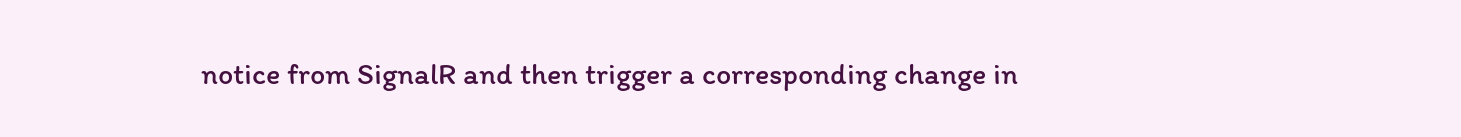notice from SignalR and then trigger a corresponding change in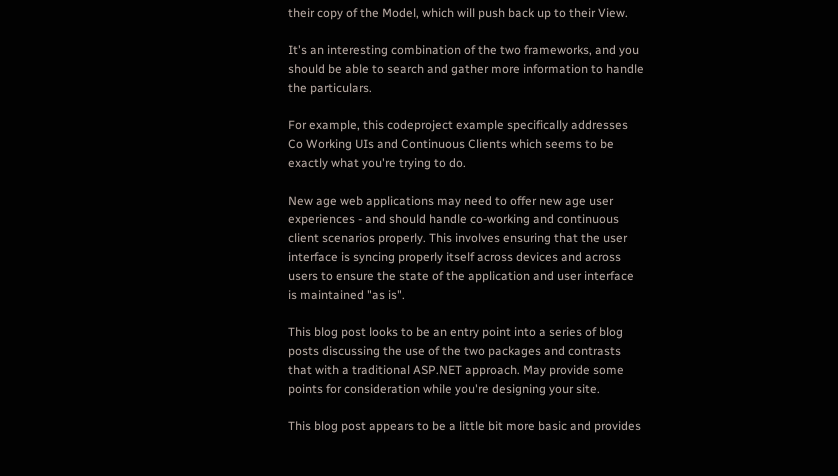their copy of the Model, which will push back up to their View.

It's an interesting combination of the two frameworks, and you should be able to search and gather more information to handle the particulars.

For example, this codeproject example specifically addresses Co Working UIs and Continuous Clients which seems to be exactly what you're trying to do.

New age web applications may need to offer new age user experiences - and should handle co-working and continuous client scenarios properly. This involves ensuring that the user interface is syncing properly itself across devices and across users to ensure the state of the application and user interface is maintained "as is".

This blog post looks to be an entry point into a series of blog posts discussing the use of the two packages and contrasts that with a traditional ASP.NET approach. May provide some points for consideration while you're designing your site.

This blog post appears to be a little bit more basic and provides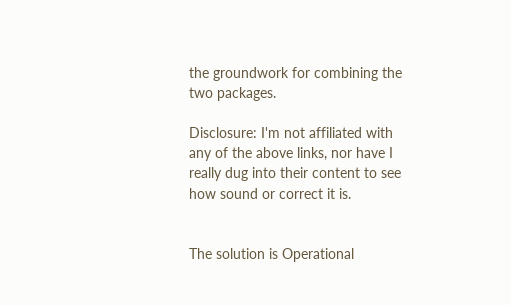the groundwork for combining the two packages.

Disclosure: I'm not affiliated with any of the above links, nor have I really dug into their content to see how sound or correct it is.


The solution is Operational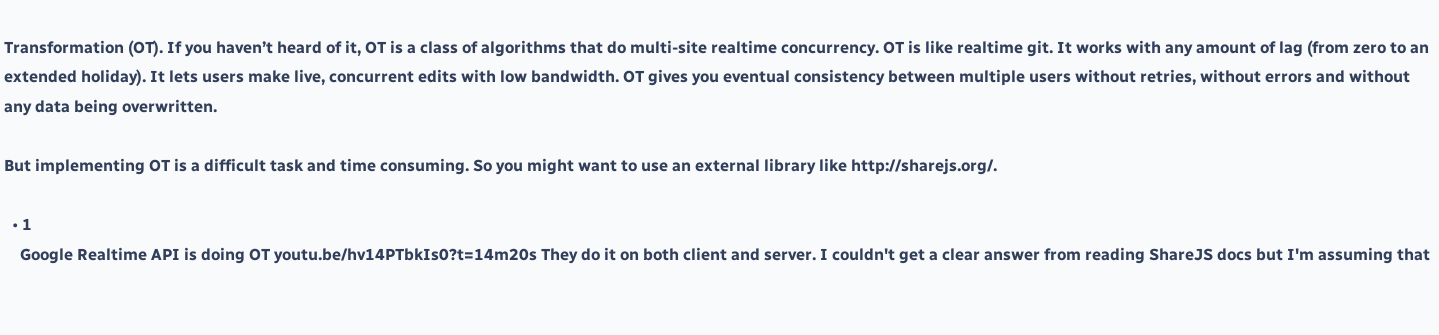Transformation (OT). If you haven’t heard of it, OT is a class of algorithms that do multi-site realtime concurrency. OT is like realtime git. It works with any amount of lag (from zero to an extended holiday). It lets users make live, concurrent edits with low bandwidth. OT gives you eventual consistency between multiple users without retries, without errors and without any data being overwritten.

But implementing OT is a difficult task and time consuming. So you might want to use an external library like http://sharejs.org/.

  • 1
    Google Realtime API is doing OT youtu.be/hv14PTbkIs0?t=14m20s They do it on both client and server. I couldn't get a clear answer from reading ShareJS docs but I'm assuming that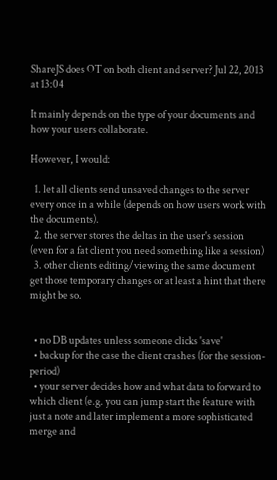ShareJS does OT on both client and server? Jul 22, 2013 at 13:04

It mainly depends on the type of your documents and how your users collaborate.

However, I would:

  1. let all clients send unsaved changes to the server every once in a while (depends on how users work with the documents).
  2. the server stores the deltas in the user's session (even for a fat client you need something like a session)
  3. other clients editing/viewing the same document get those temporary changes or at least a hint that there might be so.


  • no DB updates unless someone clicks 'save'
  • backup for the case the client crashes (for the session-period)
  • your server decides how and what data to forward to which client (e.g. you can jump start the feature with just a note and later implement a more sophisticated merge and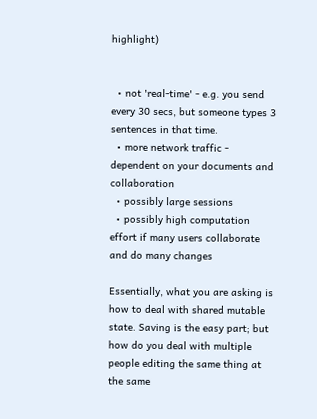highlight)


  • not 'real-time' - e.g. you send every 30 secs, but someone types 3 sentences in that time.
  • more network traffic - dependent on your documents and collaboration
  • possibly large sessions
  • possibly high computation effort if many users collaborate and do many changes

Essentially, what you are asking is how to deal with shared mutable state. Saving is the easy part; but how do you deal with multiple people editing the same thing at the same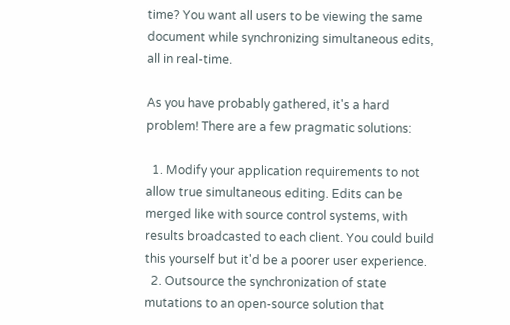time? You want all users to be viewing the same document while synchronizing simultaneous edits, all in real-time.

As you have probably gathered, it's a hard problem! There are a few pragmatic solutions:

  1. Modify your application requirements to not allow true simultaneous editing. Edits can be merged like with source control systems, with results broadcasted to each client. You could build this yourself but it'd be a poorer user experience.
  2. Outsource the synchronization of state mutations to an open-source solution that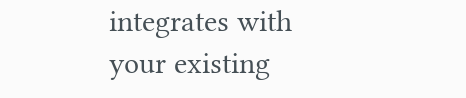integrates with your existing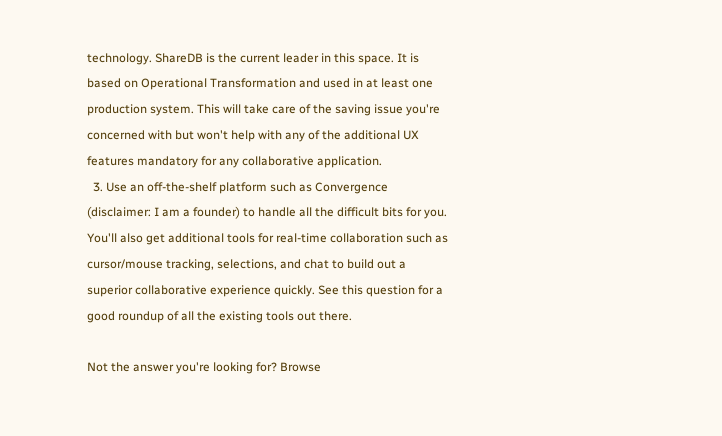technology. ShareDB is the current leader in this space. It is based on Operational Transformation and used in at least one production system. This will take care of the saving issue you're concerned with but won't help with any of the additional UX features mandatory for any collaborative application.
  3. Use an off-the-shelf platform such as Convergence (disclaimer: I am a founder) to handle all the difficult bits for you. You'll also get additional tools for real-time collaboration such as cursor/mouse tracking, selections, and chat to build out a superior collaborative experience quickly. See this question for a good roundup of all the existing tools out there.

Not the answer you're looking for? Browse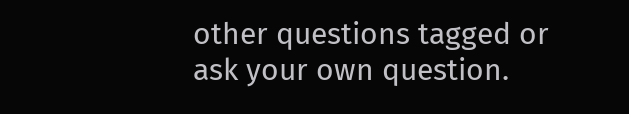other questions tagged or ask your own question.